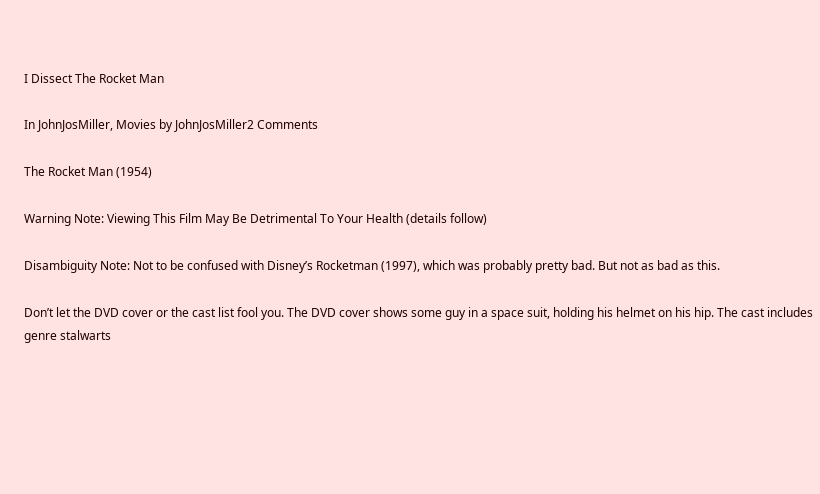I Dissect The Rocket Man

In JohnJosMiller, Movies by JohnJosMiller2 Comments

The Rocket Man (1954)

Warning Note: Viewing This Film May Be Detrimental To Your Health (details follow)

Disambiguity Note: Not to be confused with Disney’s Rocketman (1997), which was probably pretty bad. But not as bad as this.

Don’t let the DVD cover or the cast list fool you. The DVD cover shows some guy in a space suit, holding his helmet on his hip. The cast includes genre stalwarts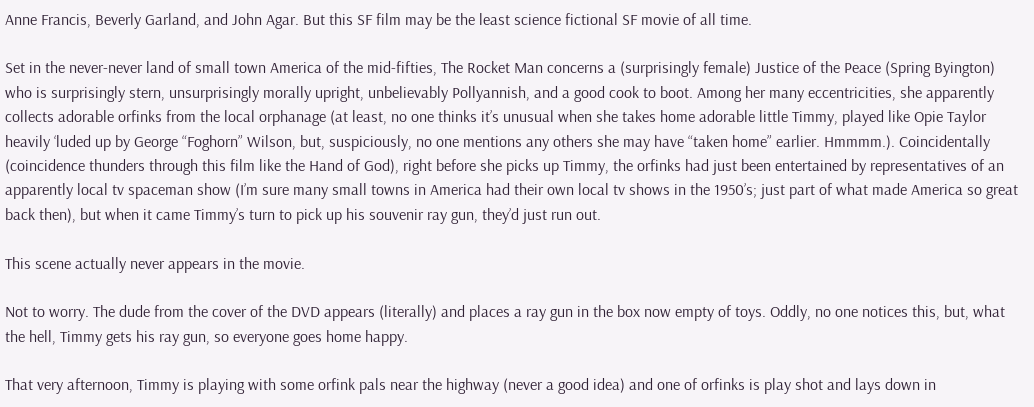Anne Francis, Beverly Garland, and John Agar. But this SF film may be the least science fictional SF movie of all time.

Set in the never-never land of small town America of the mid-fifties, The Rocket Man concerns a (surprisingly female) Justice of the Peace (Spring Byington) who is surprisingly stern, unsurprisingly morally upright, unbelievably Pollyannish, and a good cook to boot. Among her many eccentricities, she apparently collects adorable orfinks from the local orphanage (at least, no one thinks it’s unusual when she takes home adorable little Timmy, played like Opie Taylor heavily ‘luded up by George “Foghorn” Wilson, but, suspiciously, no one mentions any others she may have “taken home” earlier. Hmmmm.). Coincidentally (coincidence thunders through this film like the Hand of God), right before she picks up Timmy, the orfinks had just been entertained by representatives of an apparently local tv spaceman show (I’m sure many small towns in America had their own local tv shows in the 1950’s; just part of what made America so great back then), but when it came Timmy’s turn to pick up his souvenir ray gun, they’d just run out.

This scene actually never appears in the movie.

Not to worry. The dude from the cover of the DVD appears (literally) and places a ray gun in the box now empty of toys. Oddly, no one notices this, but, what the hell, Timmy gets his ray gun, so everyone goes home happy.

That very afternoon, Timmy is playing with some orfink pals near the highway (never a good idea) and one of orfinks is play shot and lays down in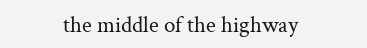the middle of the highway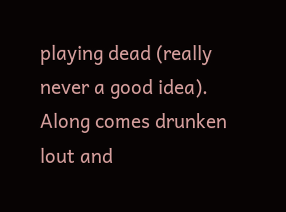playing dead (really never a good idea). Along comes drunken lout and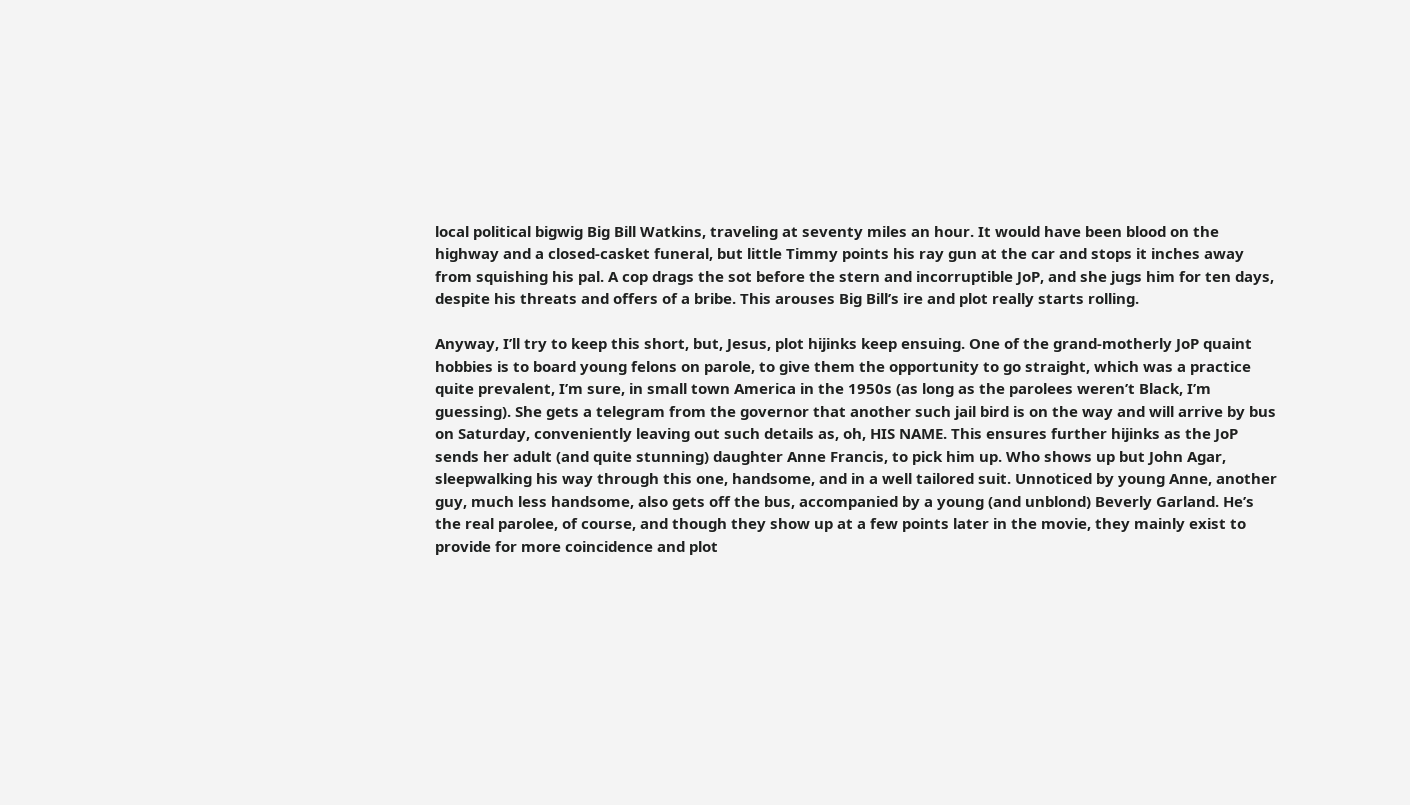local political bigwig Big Bill Watkins, traveling at seventy miles an hour. It would have been blood on the highway and a closed-casket funeral, but little Timmy points his ray gun at the car and stops it inches away from squishing his pal. A cop drags the sot before the stern and incorruptible JoP, and she jugs him for ten days, despite his threats and offers of a bribe. This arouses Big Bill’s ire and plot really starts rolling.

Anyway, I’ll try to keep this short, but, Jesus, plot hijinks keep ensuing. One of the grand-motherly JoP quaint hobbies is to board young felons on parole, to give them the opportunity to go straight, which was a practice quite prevalent, I’m sure, in small town America in the 1950s (as long as the parolees weren’t Black, I’m guessing). She gets a telegram from the governor that another such jail bird is on the way and will arrive by bus on Saturday, conveniently leaving out such details as, oh, HIS NAME. This ensures further hijinks as the JoP sends her adult (and quite stunning) daughter Anne Francis, to pick him up. Who shows up but John Agar, sleepwalking his way through this one, handsome, and in a well tailored suit. Unnoticed by young Anne, another guy, much less handsome, also gets off the bus, accompanied by a young (and unblond) Beverly Garland. He’s the real parolee, of course, and though they show up at a few points later in the movie, they mainly exist to provide for more coincidence and plot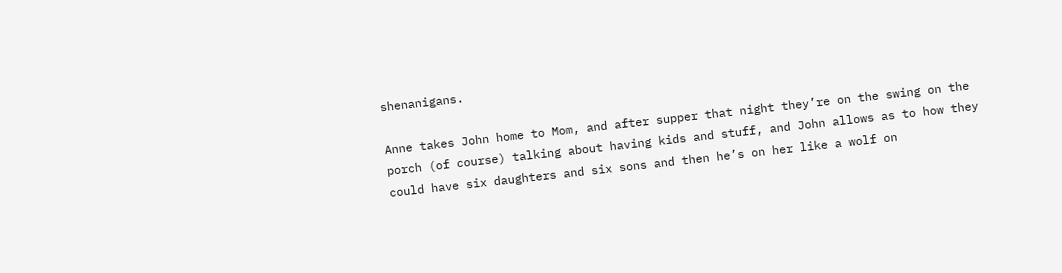shenanigans.

Anne takes John home to Mom, and after supper that night they’re on the swing on the porch (of course) talking about having kids and stuff, and John allows as to how they could have six daughters and six sons and then he’s on her like a wolf on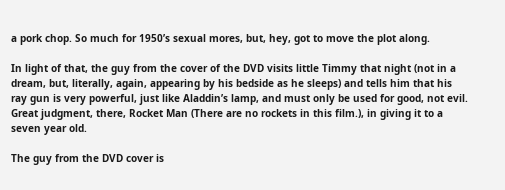a pork chop. So much for 1950’s sexual mores, but, hey, got to move the plot along.

In light of that, the guy from the cover of the DVD visits little Timmy that night (not in a dream, but, literally, again, appearing by his bedside as he sleeps) and tells him that his ray gun is very powerful, just like Aladdin’s lamp, and must only be used for good, not evil. Great judgment, there, Rocket Man (There are no rockets in this film.), in giving it to a seven year old.

The guy from the DVD cover is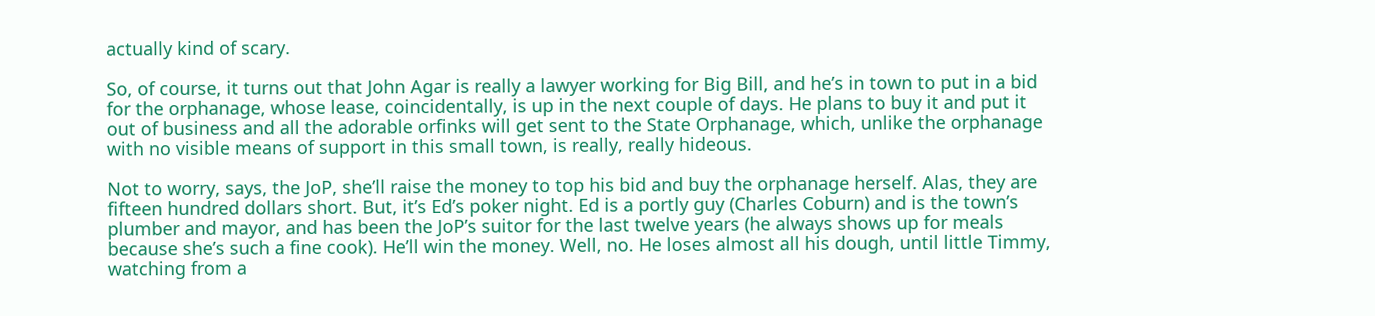actually kind of scary.

So, of course, it turns out that John Agar is really a lawyer working for Big Bill, and he’s in town to put in a bid for the orphanage, whose lease, coincidentally, is up in the next couple of days. He plans to buy it and put it out of business and all the adorable orfinks will get sent to the State Orphanage, which, unlike the orphanage with no visible means of support in this small town, is really, really hideous.

Not to worry, says, the JoP, she’ll raise the money to top his bid and buy the orphanage herself. Alas, they are fifteen hundred dollars short. But, it’s Ed’s poker night. Ed is a portly guy (Charles Coburn) and is the town’s plumber and mayor, and has been the JoP’s suitor for the last twelve years (he always shows up for meals because she’s such a fine cook). He’ll win the money. Well, no. He loses almost all his dough, until little Timmy, watching from a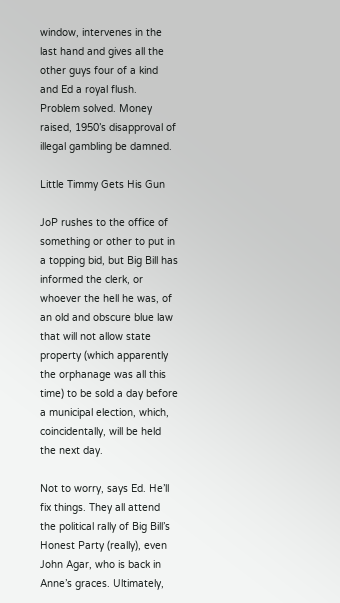window, intervenes in the last hand and gives all the other guys four of a kind and Ed a royal flush. Problem solved. Money raised, 1950’s disapproval of illegal gambling be damned.

Little Timmy Gets His Gun

JoP rushes to the office of something or other to put in a topping bid, but Big Bill has informed the clerk, or whoever the hell he was, of an old and obscure blue law that will not allow state property (which apparently the orphanage was all this time) to be sold a day before a municipal election, which, coincidentally, will be held the next day.

Not to worry, says Ed. He’ll fix things. They all attend the political rally of Big Bill’s Honest Party (really), even John Agar, who is back in Anne’s graces. Ultimately,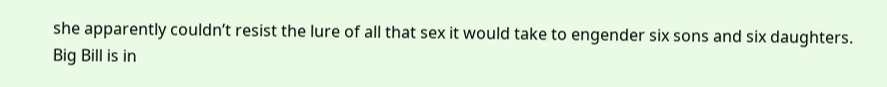she apparently couldn’t resist the lure of all that sex it would take to engender six sons and six daughters. Big Bill is in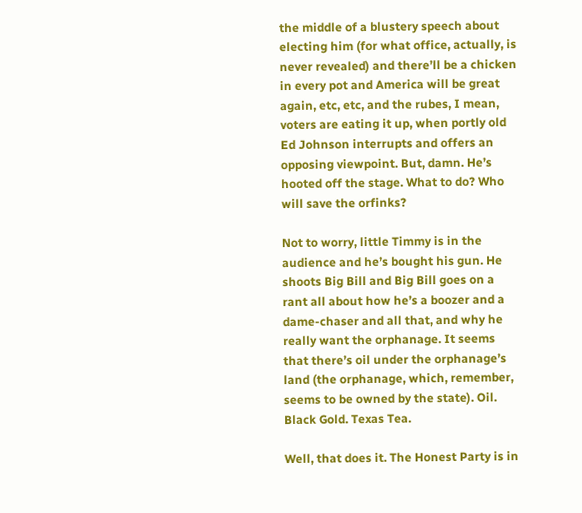the middle of a blustery speech about electing him (for what office, actually, is never revealed) and there’ll be a chicken in every pot and America will be great again, etc, etc, and the rubes, I mean, voters are eating it up, when portly old Ed Johnson interrupts and offers an opposing viewpoint. But, damn. He’s hooted off the stage. What to do? Who will save the orfinks?

Not to worry, little Timmy is in the audience and he’s bought his gun. He shoots Big Bill and Big Bill goes on a rant all about how he’s a boozer and a dame-chaser and all that, and why he really want the orphanage. It seems that there’s oil under the orphanage’s land (the orphanage, which, remember, seems to be owned by the state). Oil. Black Gold. Texas Tea.

Well, that does it. The Honest Party is in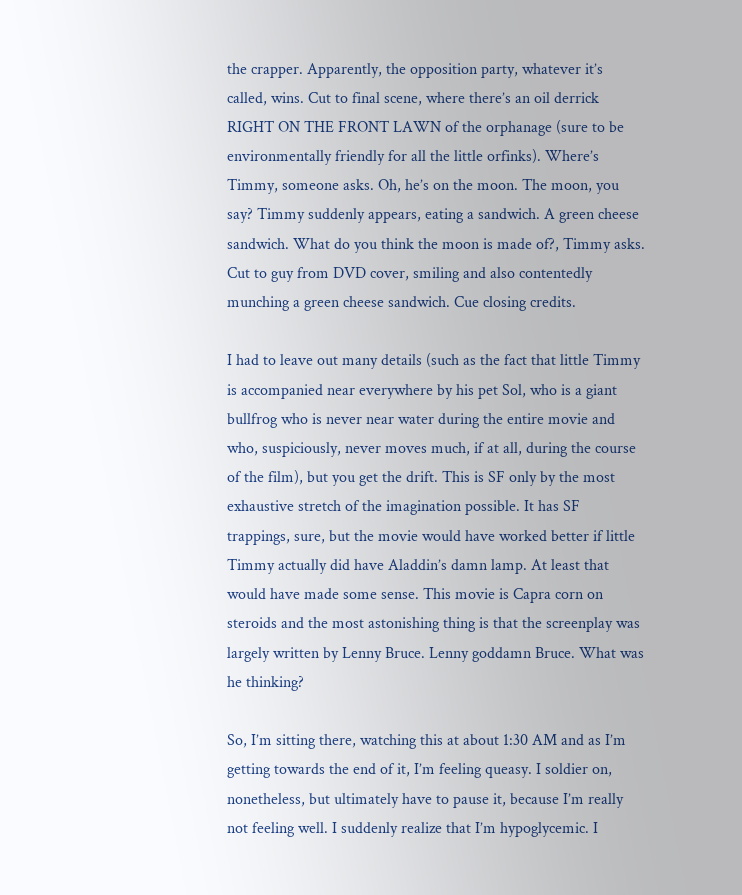the crapper. Apparently, the opposition party, whatever it’s called, wins. Cut to final scene, where there’s an oil derrick RIGHT ON THE FRONT LAWN of the orphanage (sure to be environmentally friendly for all the little orfinks). Where’s Timmy, someone asks. Oh, he’s on the moon. The moon, you say? Timmy suddenly appears, eating a sandwich. A green cheese sandwich. What do you think the moon is made of?, Timmy asks. Cut to guy from DVD cover, smiling and also contentedly munching a green cheese sandwich. Cue closing credits.

I had to leave out many details (such as the fact that little Timmy is accompanied near everywhere by his pet Sol, who is a giant bullfrog who is never near water during the entire movie and who, suspiciously, never moves much, if at all, during the course of the film), but you get the drift. This is SF only by the most exhaustive stretch of the imagination possible. It has SF trappings, sure, but the movie would have worked better if little Timmy actually did have Aladdin’s damn lamp. At least that would have made some sense. This movie is Capra corn on steroids and the most astonishing thing is that the screenplay was largely written by Lenny Bruce. Lenny goddamn Bruce. What was he thinking?

So, I’m sitting there, watching this at about 1:30 AM and as I’m getting towards the end of it, I’m feeling queasy. I soldier on, nonetheless, but ultimately have to pause it, because I’m really not feeling well. I suddenly realize that I’m hypoglycemic. I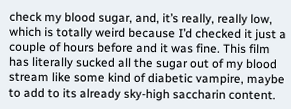check my blood sugar, and, it’s really, really low, which is totally weird because I’d checked it just a couple of hours before and it was fine. This film has literally sucked all the sugar out of my blood stream like some kind of diabetic vampire, maybe to add to its already sky-high saccharin content.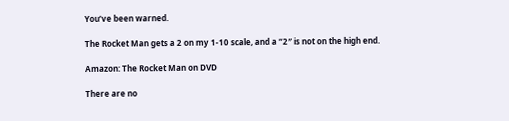You’ve been warned.

The Rocket Man gets a 2 on my 1-10 scale, and a “2″ is not on the high end.

Amazon: The Rocket Man on DVD

There are no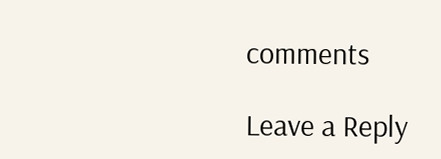comments

Leave a Reply